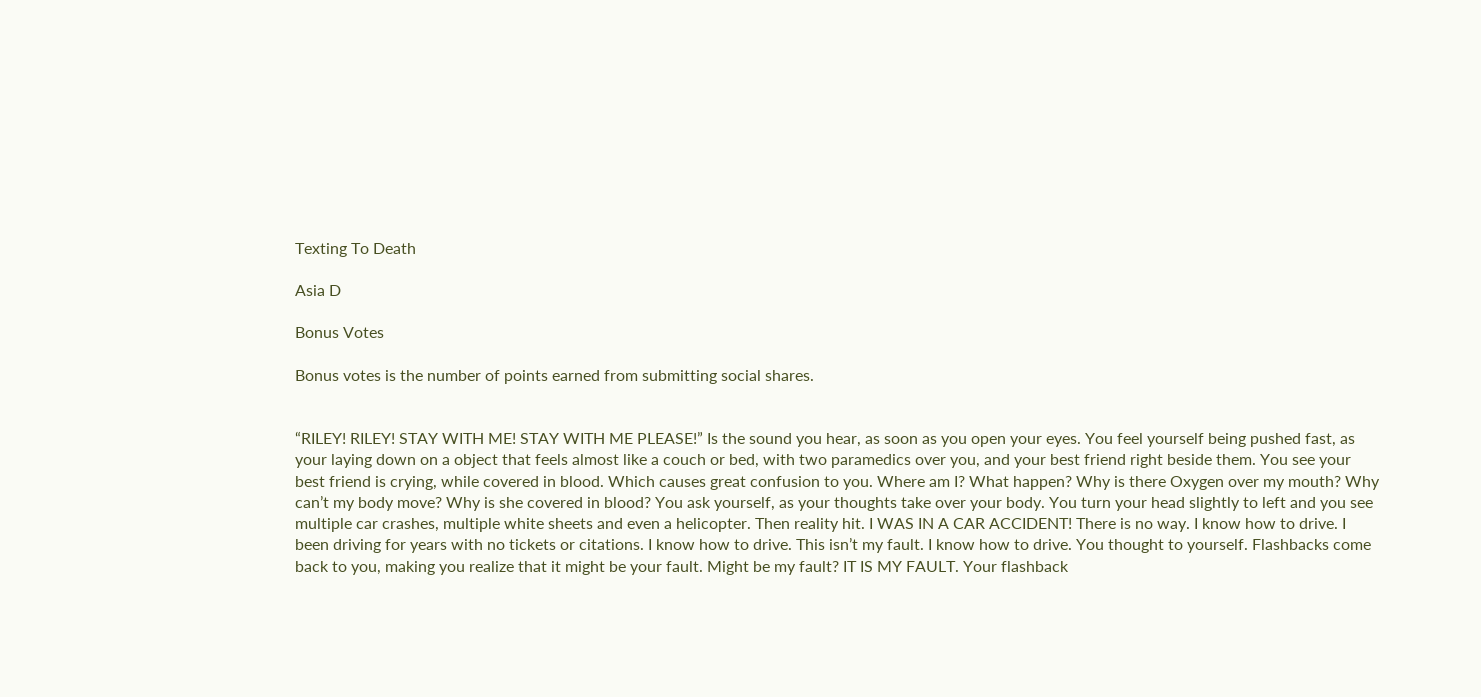Texting To Death

Asia D

Bonus Votes

Bonus votes is the number of points earned from submitting social shares.


“RILEY! RILEY! STAY WITH ME! STAY WITH ME PLEASE!” Is the sound you hear, as soon as you open your eyes. You feel yourself being pushed fast, as your laying down on a object that feels almost like a couch or bed, with two paramedics over you, and your best friend right beside them. You see your best friend is crying, while covered in blood. Which causes great confusion to you. Where am I? What happen? Why is there Oxygen over my mouth? Why can’t my body move? Why is she covered in blood? You ask yourself, as your thoughts take over your body. You turn your head slightly to left and you see multiple car crashes, multiple white sheets and even a helicopter. Then reality hit. I WAS IN A CAR ACCIDENT! There is no way. I know how to drive. I been driving for years with no tickets or citations. I know how to drive. This isn’t my fault. I know how to drive. You thought to yourself. Flashbacks come back to you, making you realize that it might be your fault. Might be my fault? IT IS MY FAULT. Your flashback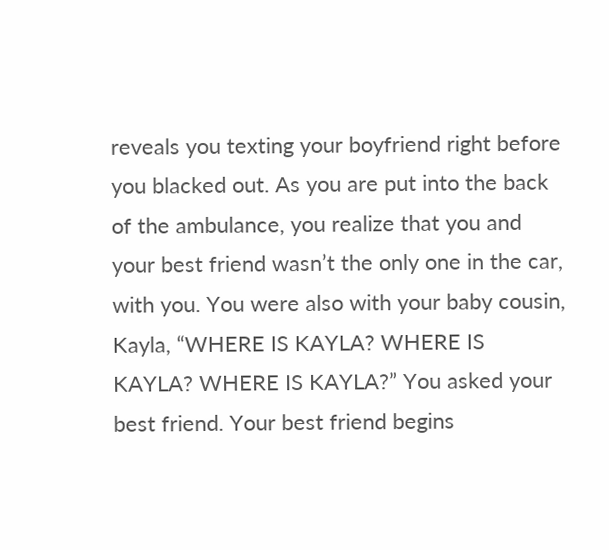reveals you texting your boyfriend right before you blacked out. As you are put into the back of the ambulance, you realize that you and your best friend wasn’t the only one in the car, with you. You were also with your baby cousin, Kayla, “WHERE IS KAYLA? WHERE IS KAYLA? WHERE IS KAYLA?” You asked your best friend. Your best friend begins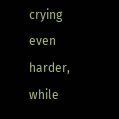crying even harder, while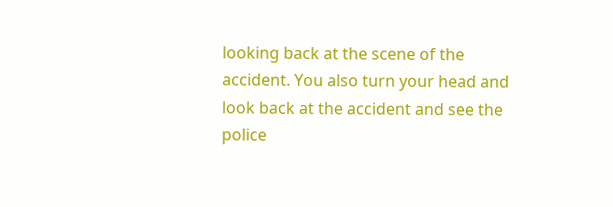looking back at the scene of the accident. You also turn your head and look back at the accident and see the police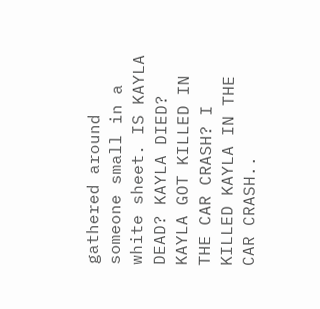gathered around someone small in a white sheet. IS KAYLA DEAD? KAYLA DIED? KAYLA GOT KILLED IN THE CAR CRASH? I KILLED KAYLA IN THE CAR CRASH..